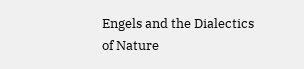Engels and the Dialectics of Nature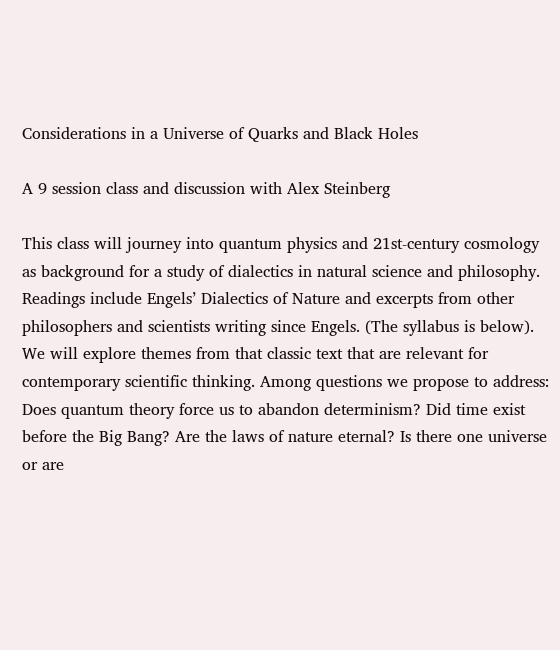Considerations in a Universe of Quarks and Black Holes

A 9 session class and discussion with Alex Steinberg

This class will journey into quantum physics and 21st-century cosmology as background for a study of dialectics in natural science and philosophy. Readings include Engels’ Dialectics of Nature and excerpts from other philosophers and scientists writing since Engels. (The syllabus is below). We will explore themes from that classic text that are relevant for contemporary scientific thinking. Among questions we propose to address: Does quantum theory force us to abandon determinism? Did time exist before the Big Bang? Are the laws of nature eternal? Is there one universe or are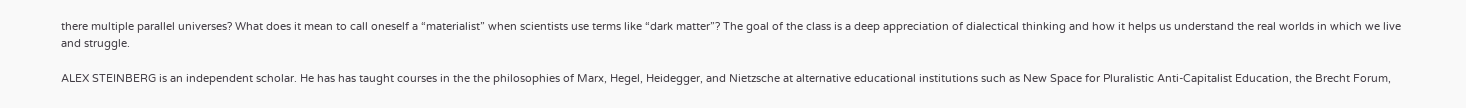there multiple parallel universes? What does it mean to call oneself a “materialist” when scientists use terms like “dark matter”? The goal of the class is a deep appreciation of dialectical thinking and how it helps us understand the real worlds in which we live and struggle.

ALEX STEINBERG is an independent scholar. He has has taught courses in the the philosophies of Marx, Hegel, Heidegger, and Nietzsche at alternative educational institutions such as New Space for Pluralistic Anti-Capitalist Education, the Brecht Forum,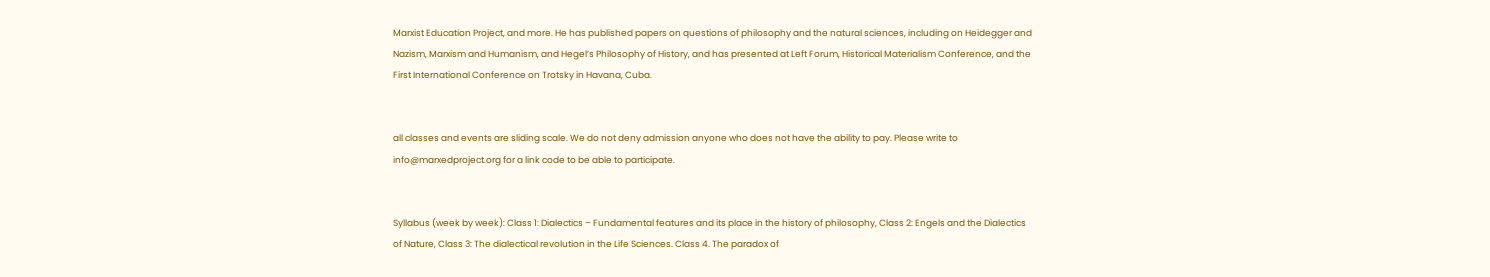Marxist Education Project, and more. He has published papers on questions of philosophy and the natural sciences, including on Heidegger and Nazism, Marxism and Humanism, and Hegel’s Philosophy of History, and has presented at Left Forum, Historical Materialism Conference, and the First International Conference on Trotsky in Havana, Cuba.


all classes and events are sliding scale. We do not deny admission anyone who does not have the ability to pay. Please write to info@marxedproject.org for a link code to be able to participate.


Syllabus (week by week): Class 1: Dialectics – Fundamental features and its place in the history of philosophy, Class 2: Engels and the Dialectics of Nature, Class 3: The dialectical revolution in the Life Sciences. Class 4. The paradox of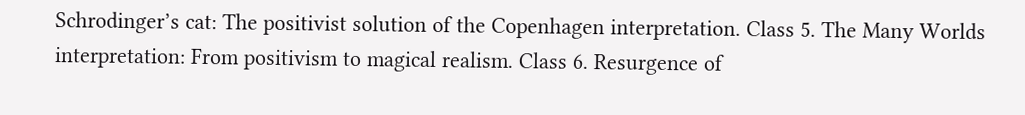Schrodinger’s cat: The positivist solution of the Copenhagen interpretation. Class 5. The Many Worlds interpretation: From positivism to magical realism. Class 6. Resurgence of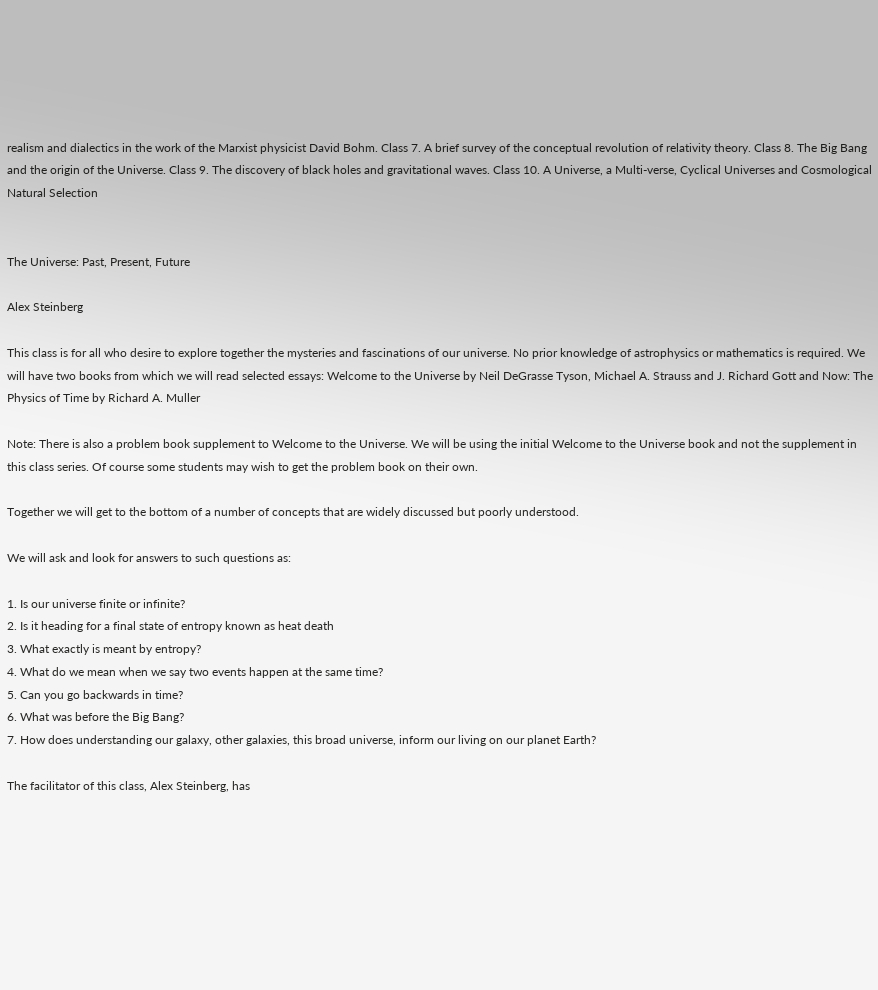realism and dialectics in the work of the Marxist physicist David Bohm. Class 7. A brief survey of the conceptual revolution of relativity theory. Class 8. The Big Bang and the origin of the Universe. Class 9. The discovery of black holes and gravitational waves. Class 10. A Universe, a Multi-verse, Cyclical Universes and Cosmological Natural Selection


The Universe: Past, Present, Future

Alex Steinberg

This class is for all who desire to explore together the mysteries and fascinations of our universe. No prior knowledge of astrophysics or mathematics is required. We will have two books from which we will read selected essays: Welcome to the Universe by Neil DeGrasse Tyson, Michael A. Strauss and J. Richard Gott and Now: The Physics of Time by Richard A. Muller

Note: There is also a problem book supplement to Welcome to the Universe. We will be using the initial Welcome to the Universe book and not the supplement in this class series. Of course some students may wish to get the problem book on their own.

Together we will get to the bottom of a number of concepts that are widely discussed but poorly understood.

We will ask and look for answers to such questions as:

1. Is our universe finite or infinite?
2. Is it heading for a final state of entropy known as heat death
3. What exactly is meant by entropy?
4. What do we mean when we say two events happen at the same time?
5. Can you go backwards in time?
6. What was before the Big Bang?
7. How does understanding our galaxy, other galaxies, this broad universe, inform our living on our planet Earth?

The facilitator of this class, Alex Steinberg, has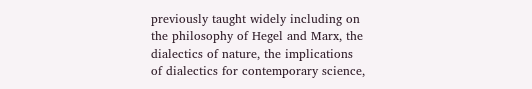previously taught widely including on the philosophy of Hegel and Marx, the dialectics of nature, the implications of dialectics for contemporary science,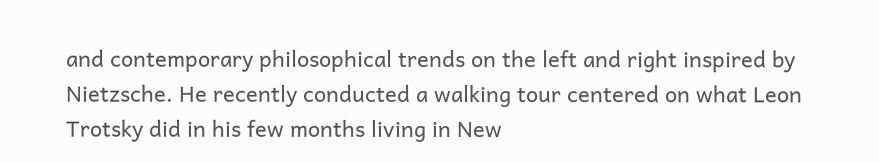and contemporary philosophical trends on the left and right inspired by Nietzsche. He recently conducted a walking tour centered on what Leon Trotsky did in his few months living in New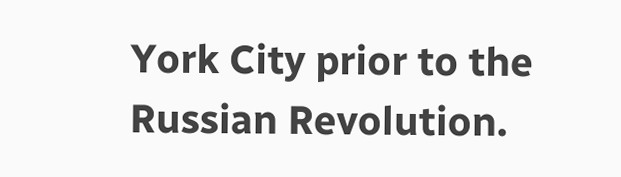York City prior to the Russian Revolution.